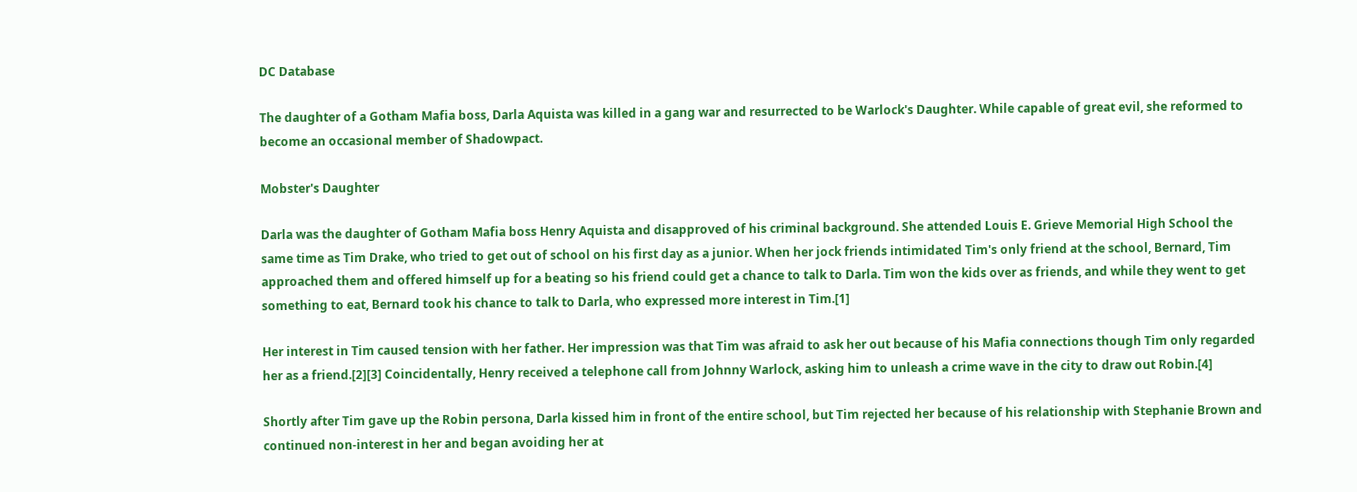DC Database

The daughter of a Gotham Mafia boss, Darla Aquista was killed in a gang war and resurrected to be Warlock's Daughter. While capable of great evil, she reformed to become an occasional member of Shadowpact.

Mobster's Daughter

Darla was the daughter of Gotham Mafia boss Henry Aquista and disapproved of his criminal background. She attended Louis E. Grieve Memorial High School the same time as Tim Drake, who tried to get out of school on his first day as a junior. When her jock friends intimidated Tim's only friend at the school, Bernard, Tim approached them and offered himself up for a beating so his friend could get a chance to talk to Darla. Tim won the kids over as friends, and while they went to get something to eat, Bernard took his chance to talk to Darla, who expressed more interest in Tim.[1]

Her interest in Tim caused tension with her father. Her impression was that Tim was afraid to ask her out because of his Mafia connections though Tim only regarded her as a friend.[2][3] Coincidentally, Henry received a telephone call from Johnny Warlock, asking him to unleash a crime wave in the city to draw out Robin.[4]

Shortly after Tim gave up the Robin persona, Darla kissed him in front of the entire school, but Tim rejected her because of his relationship with Stephanie Brown and continued non-interest in her and began avoiding her at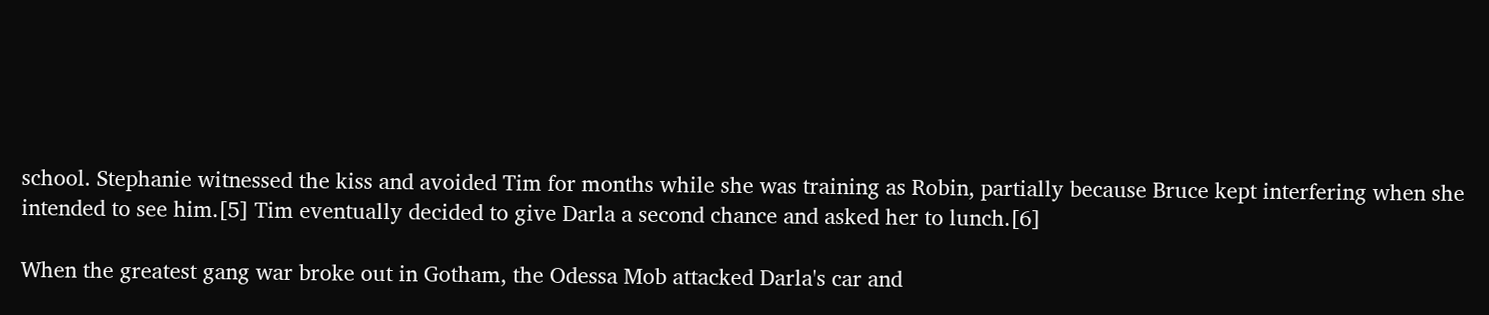school. Stephanie witnessed the kiss and avoided Tim for months while she was training as Robin, partially because Bruce kept interfering when she intended to see him.[5] Tim eventually decided to give Darla a second chance and asked her to lunch.[6]

When the greatest gang war broke out in Gotham, the Odessa Mob attacked Darla's car and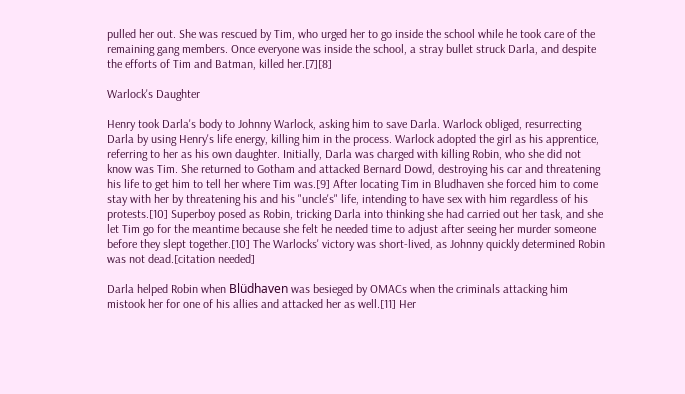pulled her out. She was rescued by Tim, who urged her to go inside the school while he took care of the remaining gang members. Once everyone was inside the school, a stray bullet struck Darla, and despite the efforts of Tim and Batman, killed her.[7][8]

Warlock's Daughter

Henry took Darla's body to Johnny Warlock, asking him to save Darla. Warlock obliged, resurrecting Darla by using Henry's life energy, killing him in the process. Warlock adopted the girl as his apprentice, referring to her as his own daughter. Initially, Darla was charged with killing Robin, who she did not know was Tim. She returned to Gotham and attacked Bernard Dowd, destroying his car and threatening his life to get him to tell her where Tim was.[9] After locating Tim in Bludhaven she forced him to come stay with her by threatening his and his "uncle's" life, intending to have sex with him regardless of his protests.[10] Superboy posed as Robin, tricking Darla into thinking she had carried out her task, and she let Tim go for the meantime because she felt he needed time to adjust after seeing her murder someone before they slept together.[10] The Warlocks' victory was short-lived, as Johnny quickly determined Robin was not dead.[citation needed]

Darla helped Robin when Blüdhaven was besieged by OMACs when the criminals attacking him mistook her for one of his allies and attacked her as well.[11] Her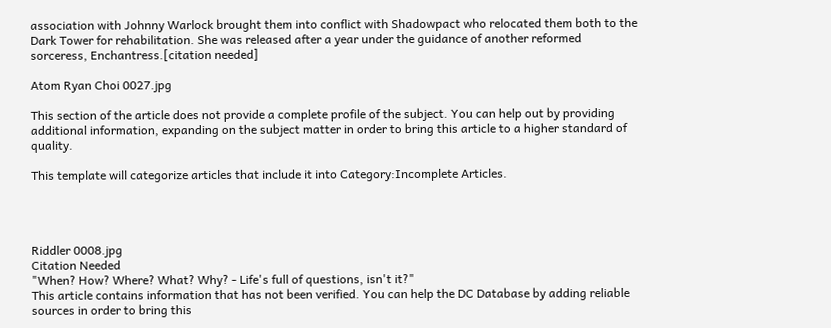association with Johnny Warlock brought them into conflict with Shadowpact who relocated them both to the Dark Tower for rehabilitation. She was released after a year under the guidance of another reformed sorceress, Enchantress.[citation needed]

Atom Ryan Choi 0027.jpg

This section of the article does not provide a complete profile of the subject. You can help out by providing additional information, expanding on the subject matter in order to bring this article to a higher standard of quality.

This template will categorize articles that include it into Category:Incomplete Articles.




Riddler 0008.jpg
Citation Needed
"When? How? Where? What? Why? - Life's full of questions, isn't it?"
This article contains information that has not been verified. You can help the DC Database by adding reliable sources in order to bring this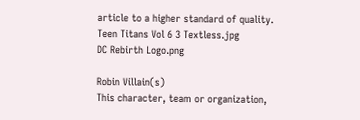article to a higher standard of quality.
Teen Titans Vol 6 3 Textless.jpg
DC Rebirth Logo.png

Robin Villain(s)
This character, team or organization,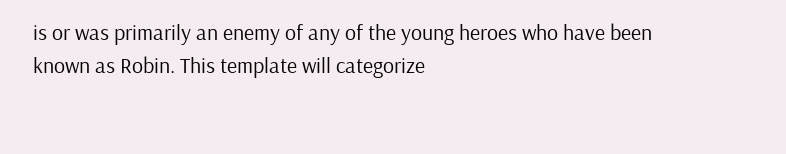is or was primarily an enemy of any of the young heroes who have been known as Robin. This template will categorize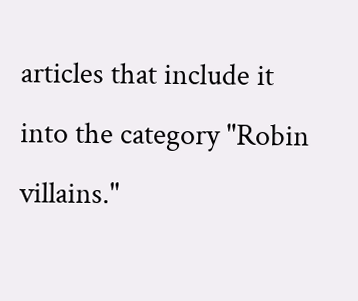articles that include it into the category "Robin villains."